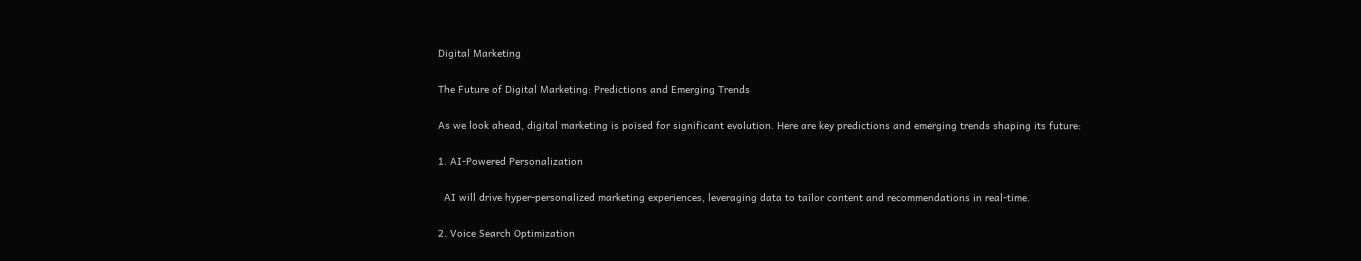Digital Marketing

The Future of Digital Marketing: Predictions and Emerging Trends

As we look ahead, digital marketing is poised for significant evolution. Here are key predictions and emerging trends shaping its future:

1. AI-Powered Personalization

  AI will drive hyper-personalized marketing experiences, leveraging data to tailor content and recommendations in real-time.

2. Voice Search Optimization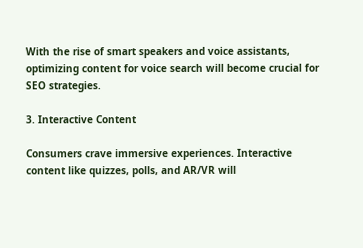With the rise of smart speakers and voice assistants, optimizing content for voice search will become crucial for SEO strategies.

3. Interactive Content

Consumers crave immersive experiences. Interactive content like quizzes, polls, and AR/VR will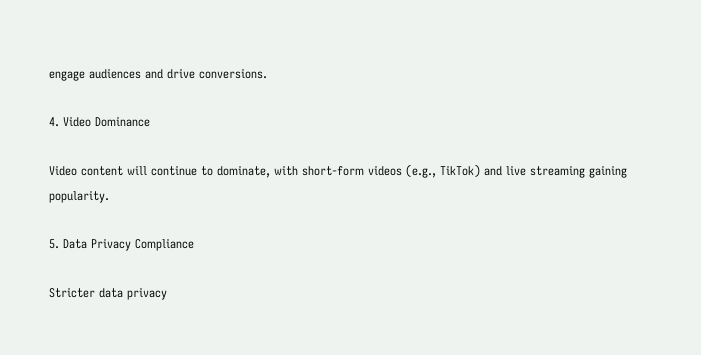engage audiences and drive conversions.

4. Video Dominance

Video content will continue to dominate, with short-form videos (e.g., TikTok) and live streaming gaining popularity.

5. Data Privacy Compliance

Stricter data privacy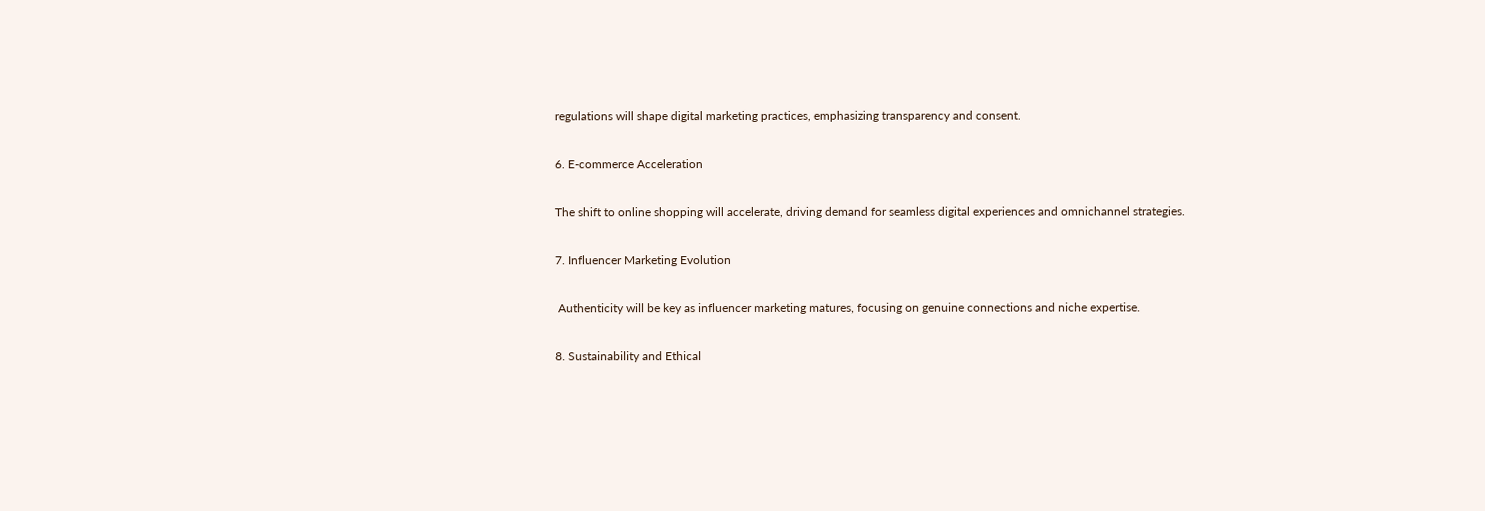regulations will shape digital marketing practices, emphasizing transparency and consent.

6. E-commerce Acceleration

The shift to online shopping will accelerate, driving demand for seamless digital experiences and omnichannel strategies.

7. Influencer Marketing Evolution

 Authenticity will be key as influencer marketing matures, focusing on genuine connections and niche expertise.

8. Sustainability and Ethical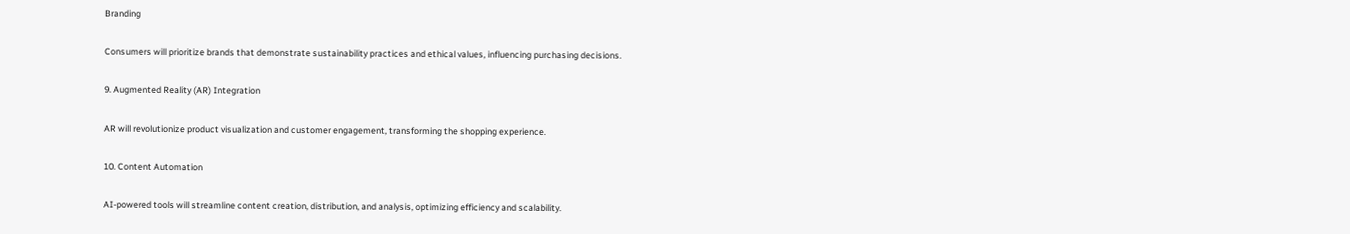Branding

Consumers will prioritize brands that demonstrate sustainability practices and ethical values, influencing purchasing decisions.

9. Augmented Reality (AR) Integration

AR will revolutionize product visualization and customer engagement, transforming the shopping experience.

10. Content Automation

AI-powered tools will streamline content creation, distribution, and analysis, optimizing efficiency and scalability.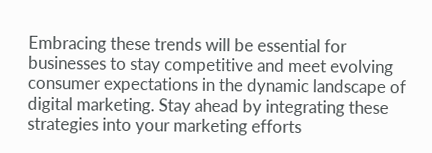Embracing these trends will be essential for businesses to stay competitive and meet evolving consumer expectations in the dynamic landscape of digital marketing. Stay ahead by integrating these strategies into your marketing efforts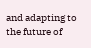and adapting to the future of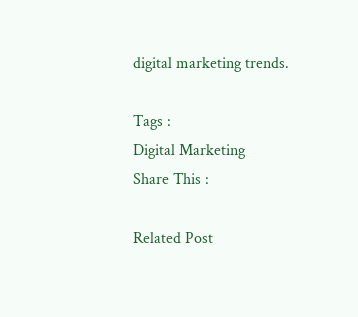digital marketing trends.

Tags :
Digital Marketing
Share This :

Related Post